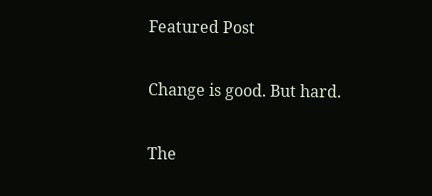Featured Post

Change is good. But hard.

The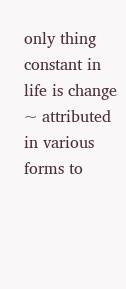only thing constant in life is change   ~ attributed in various forms to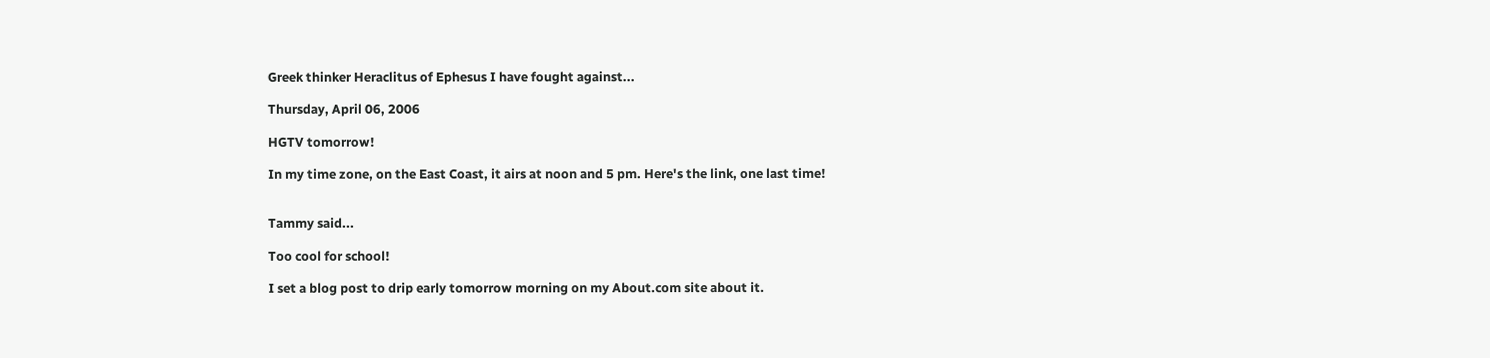Greek thinker Heraclitus of Ephesus I have fought against...

Thursday, April 06, 2006

HGTV tomorrow!

In my time zone, on the East Coast, it airs at noon and 5 pm. Here's the link, one last time!


Tammy said...

Too cool for school!

I set a blog post to drip early tomorrow morning on my About.com site about it.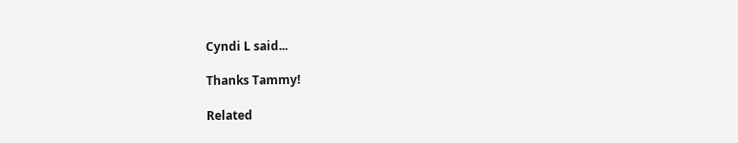Cyndi L said...

Thanks Tammy!

Related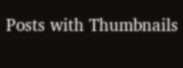Posts with Thumbnails